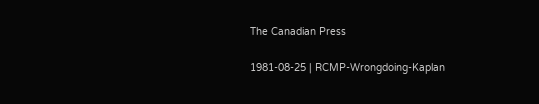The Canadian Press

1981-08-25 | RCMP-Wrongdoing-Kaplan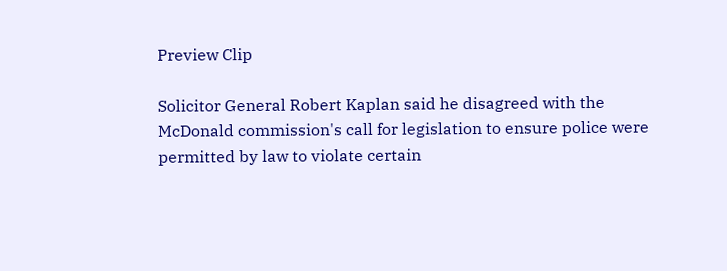Preview Clip

Solicitor General Robert Kaplan said he disagreed with the McDonald commission's call for legislation to ensure police were permitted by law to violate certain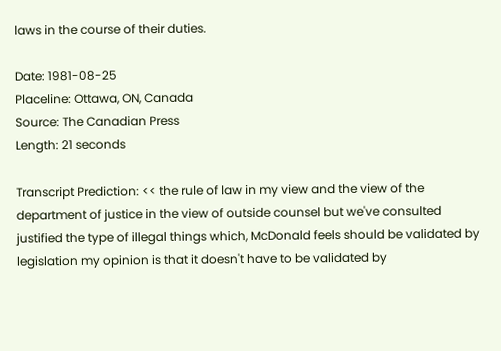laws in the course of their duties.

Date: 1981-08-25
Placeline: Ottawa, ON, Canada
Source: The Canadian Press
Length: 21 seconds

Transcript Prediction: << the rule of law in my view and the view of the department of justice in the view of outside counsel but we've consulted justified the type of illegal things which, McDonald feels should be validated by legislation my opinion is that it doesn't have to be validated by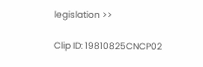legislation >>

Clip ID: 19810825CNCP02